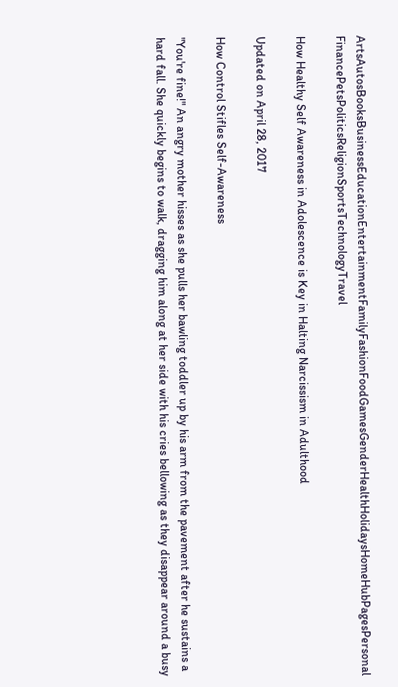ArtsAutosBooksBusinessEducationEntertainmentFamilyFashionFoodGamesGenderHealthHolidaysHomeHubPagesPersonal FinancePetsPoliticsReligionSportsTechnologyTravel

How Healthy Self Awareness in Adolescence is Key in Halting Narcissism in Adulthood

Updated on April 28, 2017

How Control Stifles Self-Awareness

"You're fine!" An angry mother hisses as she pulls her bawling toddler up by his arm from the pavement after he sustains a hard fall. She quickly begins to walk, dragging him along at her side with his cries bellowing as they disappear around a busy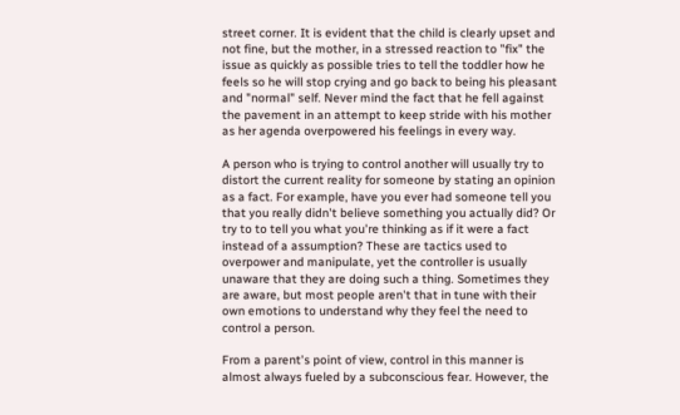street corner. It is evident that the child is clearly upset and not fine, but the mother, in a stressed reaction to "fix" the issue as quickly as possible tries to tell the toddler how he feels so he will stop crying and go back to being his pleasant and "normal" self. Never mind the fact that he fell against the pavement in an attempt to keep stride with his mother as her agenda overpowered his feelings in every way.

A person who is trying to control another will usually try to distort the current reality for someone by stating an opinion as a fact. For example, have you ever had someone tell you that you really didn't believe something you actually did? Or try to to tell you what you're thinking as if it were a fact instead of a assumption? These are tactics used to overpower and manipulate, yet the controller is usually unaware that they are doing such a thing. Sometimes they are aware, but most people aren't that in tune with their own emotions to understand why they feel the need to control a person.

From a parent's point of view, control in this manner is almost always fueled by a subconscious fear. However, the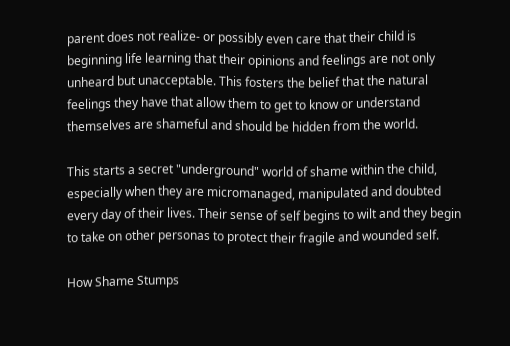parent does not realize- or possibly even care that their child is beginning life learning that their opinions and feelings are not only unheard but unacceptable. This fosters the belief that the natural feelings they have that allow them to get to know or understand themselves are shameful and should be hidden from the world.

This starts a secret "underground" world of shame within the child, especially when they are micromanaged, manipulated and doubted every day of their lives. Their sense of self begins to wilt and they begin to take on other personas to protect their fragile and wounded self.

How Shame Stumps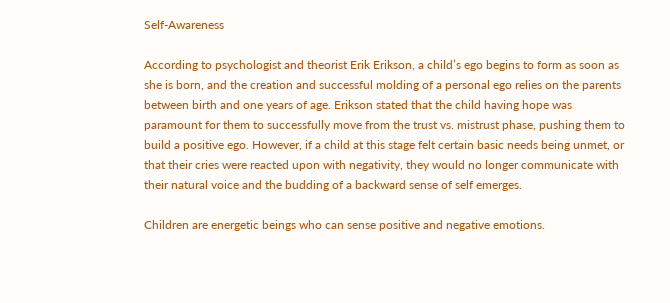Self-Awareness

According to psychologist and theorist Erik Erikson, a child’s ego begins to form as soon as she is born, and the creation and successful molding of a personal ego relies on the parents between birth and one years of age. Erikson stated that the child having hope was paramount for them to successfully move from the trust vs. mistrust phase, pushing them to build a positive ego. However, if a child at this stage felt certain basic needs being unmet, or that their cries were reacted upon with negativity, they would no longer communicate with their natural voice and the budding of a backward sense of self emerges.

Children are energetic beings who can sense positive and negative emotions.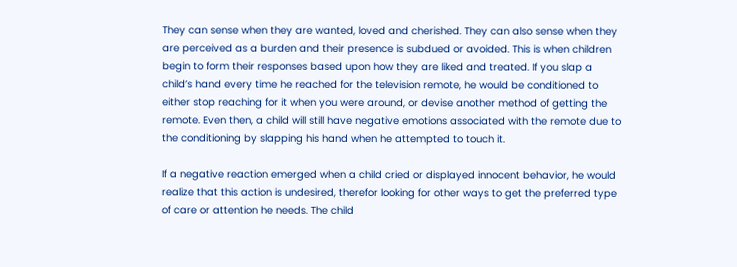They can sense when they are wanted, loved and cherished. They can also sense when they are perceived as a burden and their presence is subdued or avoided. This is when children begin to form their responses based upon how they are liked and treated. If you slap a child’s hand every time he reached for the television remote, he would be conditioned to either stop reaching for it when you were around, or devise another method of getting the remote. Even then, a child will still have negative emotions associated with the remote due to the conditioning by slapping his hand when he attempted to touch it.

If a negative reaction emerged when a child cried or displayed innocent behavior, he would realize that this action is undesired, therefor looking for other ways to get the preferred type of care or attention he needs. The child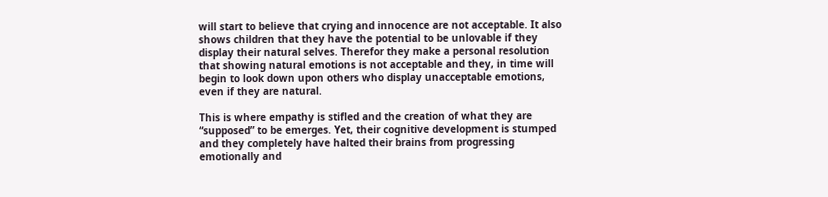will start to believe that crying and innocence are not acceptable. It also shows children that they have the potential to be unlovable if they display their natural selves. Therefor they make a personal resolution that showing natural emotions is not acceptable and they, in time will begin to look down upon others who display unacceptable emotions, even if they are natural.

This is where empathy is stifled and the creation of what they are “supposed” to be emerges. Yet, their cognitive development is stumped and they completely have halted their brains from progressing emotionally and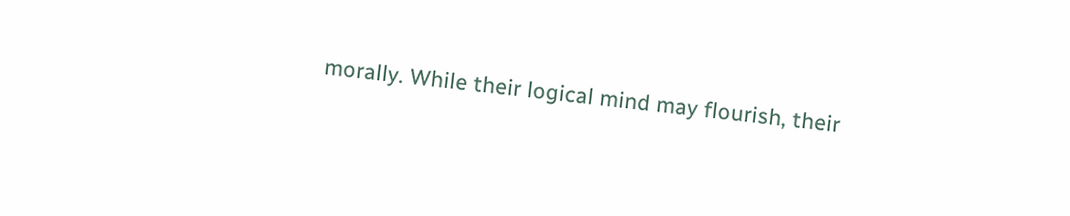morally. While their logical mind may flourish, their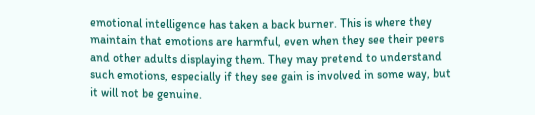emotional intelligence has taken a back burner. This is where they maintain that emotions are harmful, even when they see their peers and other adults displaying them. They may pretend to understand such emotions, especially if they see gain is involved in some way, but it will not be genuine.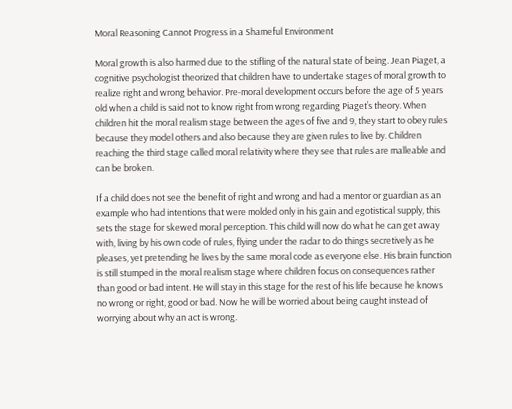Moral Reasoning Cannot Progress in a Shameful Environment

Moral growth is also harmed due to the stifling of the natural state of being. Jean Piaget, a cognitive psychologist theorized that children have to undertake stages of moral growth to realize right and wrong behavior. Pre-moral development occurs before the age of 5 years old when a child is said not to know right from wrong regarding Piaget’s theory. When children hit the moral realism stage between the ages of five and 9, they start to obey rules because they model others and also because they are given rules to live by. Children reaching the third stage called moral relativity where they see that rules are malleable and can be broken.

If a child does not see the benefit of right and wrong and had a mentor or guardian as an example who had intentions that were molded only in his gain and egotistical supply, this sets the stage for skewed moral perception. This child will now do what he can get away with, living by his own code of rules, flying under the radar to do things secretively as he pleases, yet pretending he lives by the same moral code as everyone else. His brain function is still stumped in the moral realism stage where children focus on consequences rather than good or bad intent. He will stay in this stage for the rest of his life because he knows no wrong or right, good or bad. Now he will be worried about being caught instead of worrying about why an act is wrong.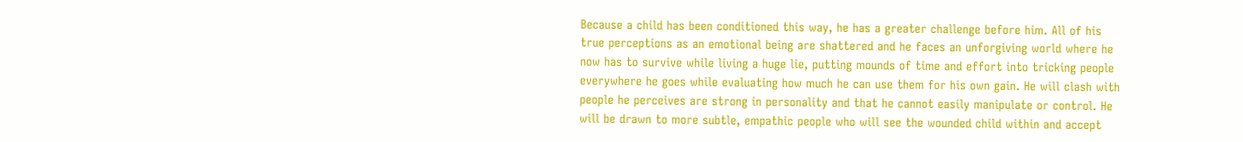Because a child has been conditioned this way, he has a greater challenge before him. All of his true perceptions as an emotional being are shattered and he faces an unforgiving world where he now has to survive while living a huge lie, putting mounds of time and effort into tricking people everywhere he goes while evaluating how much he can use them for his own gain. He will clash with people he perceives are strong in personality and that he cannot easily manipulate or control. He will be drawn to more subtle, empathic people who will see the wounded child within and accept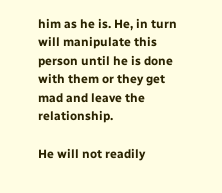him as he is. He, in turn will manipulate this person until he is done with them or they get mad and leave the relationship.

He will not readily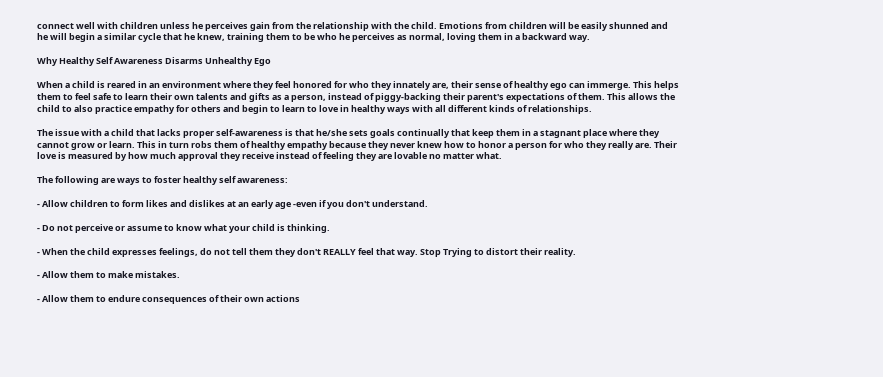connect well with children unless he perceives gain from the relationship with the child. Emotions from children will be easily shunned and he will begin a similar cycle that he knew, training them to be who he perceives as normal, loving them in a backward way.

Why Healthy Self Awareness Disarms Unhealthy Ego

When a child is reared in an environment where they feel honored for who they innately are, their sense of healthy ego can immerge. This helps them to feel safe to learn their own talents and gifts as a person, instead of piggy-backing their parent's expectations of them. This allows the child to also practice empathy for others and begin to learn to love in healthy ways with all different kinds of relationships.

The issue with a child that lacks proper self-awareness is that he/she sets goals continually that keep them in a stagnant place where they cannot grow or learn. This in turn robs them of healthy empathy because they never knew how to honor a person for who they really are. Their love is measured by how much approval they receive instead of feeling they are lovable no matter what.

The following are ways to foster healthy self awareness:

- Allow children to form likes and dislikes at an early age -even if you don't understand.

- Do not perceive or assume to know what your child is thinking.

- When the child expresses feelings, do not tell them they don't REALLY feel that way. Stop Trying to distort their reality.

- Allow them to make mistakes.

- Allow them to endure consequences of their own actions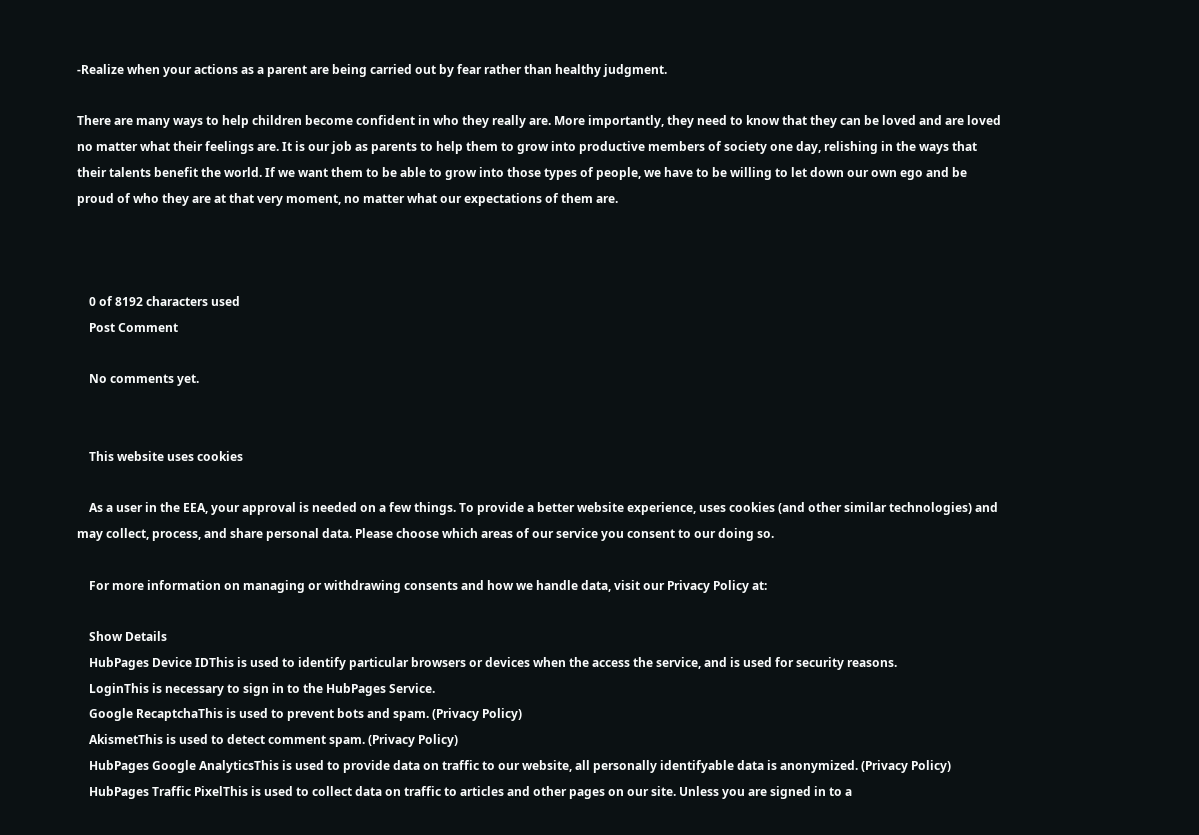-Realize when your actions as a parent are being carried out by fear rather than healthy judgment.

There are many ways to help children become confident in who they really are. More importantly, they need to know that they can be loved and are loved no matter what their feelings are. It is our job as parents to help them to grow into productive members of society one day, relishing in the ways that their talents benefit the world. If we want them to be able to grow into those types of people, we have to be willing to let down our own ego and be proud of who they are at that very moment, no matter what our expectations of them are.



    0 of 8192 characters used
    Post Comment

    No comments yet.


    This website uses cookies

    As a user in the EEA, your approval is needed on a few things. To provide a better website experience, uses cookies (and other similar technologies) and may collect, process, and share personal data. Please choose which areas of our service you consent to our doing so.

    For more information on managing or withdrawing consents and how we handle data, visit our Privacy Policy at:

    Show Details
    HubPages Device IDThis is used to identify particular browsers or devices when the access the service, and is used for security reasons.
    LoginThis is necessary to sign in to the HubPages Service.
    Google RecaptchaThis is used to prevent bots and spam. (Privacy Policy)
    AkismetThis is used to detect comment spam. (Privacy Policy)
    HubPages Google AnalyticsThis is used to provide data on traffic to our website, all personally identifyable data is anonymized. (Privacy Policy)
    HubPages Traffic PixelThis is used to collect data on traffic to articles and other pages on our site. Unless you are signed in to a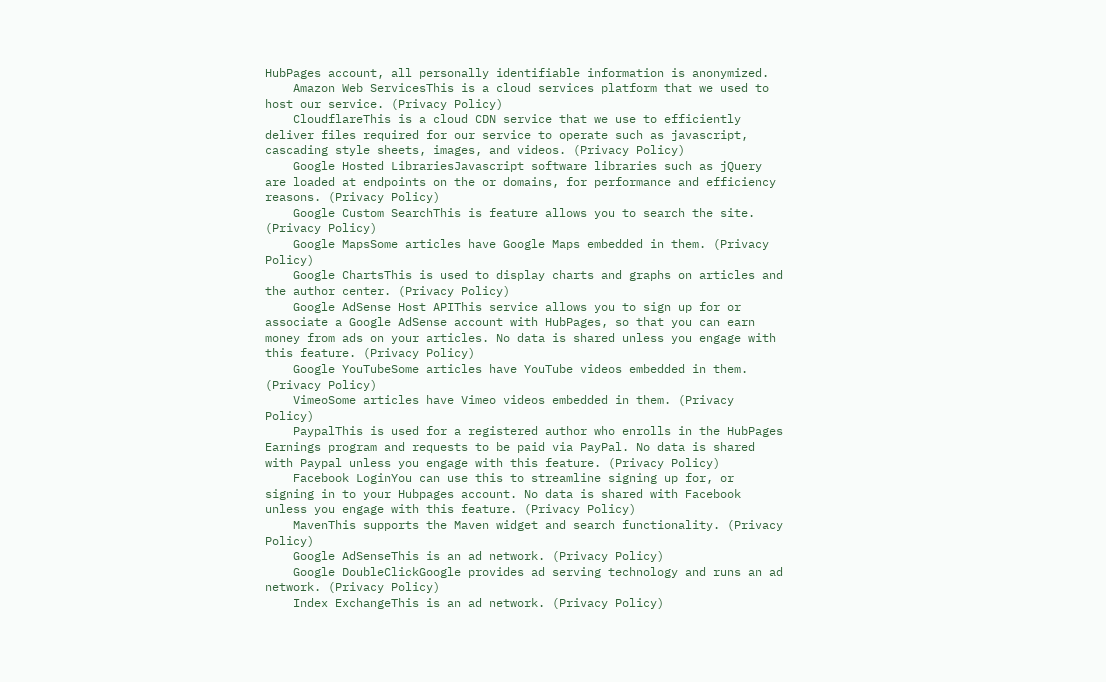HubPages account, all personally identifiable information is anonymized.
    Amazon Web ServicesThis is a cloud services platform that we used to host our service. (Privacy Policy)
    CloudflareThis is a cloud CDN service that we use to efficiently deliver files required for our service to operate such as javascript, cascading style sheets, images, and videos. (Privacy Policy)
    Google Hosted LibrariesJavascript software libraries such as jQuery are loaded at endpoints on the or domains, for performance and efficiency reasons. (Privacy Policy)
    Google Custom SearchThis is feature allows you to search the site. (Privacy Policy)
    Google MapsSome articles have Google Maps embedded in them. (Privacy Policy)
    Google ChartsThis is used to display charts and graphs on articles and the author center. (Privacy Policy)
    Google AdSense Host APIThis service allows you to sign up for or associate a Google AdSense account with HubPages, so that you can earn money from ads on your articles. No data is shared unless you engage with this feature. (Privacy Policy)
    Google YouTubeSome articles have YouTube videos embedded in them. (Privacy Policy)
    VimeoSome articles have Vimeo videos embedded in them. (Privacy Policy)
    PaypalThis is used for a registered author who enrolls in the HubPages Earnings program and requests to be paid via PayPal. No data is shared with Paypal unless you engage with this feature. (Privacy Policy)
    Facebook LoginYou can use this to streamline signing up for, or signing in to your Hubpages account. No data is shared with Facebook unless you engage with this feature. (Privacy Policy)
    MavenThis supports the Maven widget and search functionality. (Privacy Policy)
    Google AdSenseThis is an ad network. (Privacy Policy)
    Google DoubleClickGoogle provides ad serving technology and runs an ad network. (Privacy Policy)
    Index ExchangeThis is an ad network. (Privacy Policy)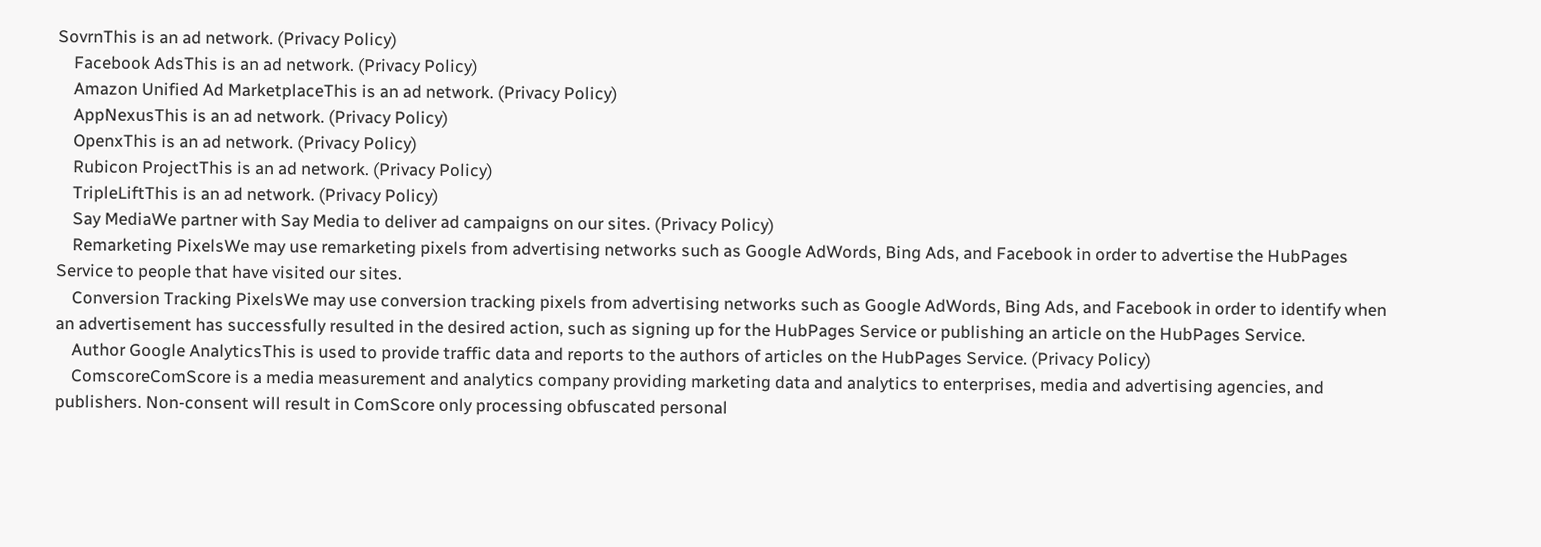SovrnThis is an ad network. (Privacy Policy)
    Facebook AdsThis is an ad network. (Privacy Policy)
    Amazon Unified Ad MarketplaceThis is an ad network. (Privacy Policy)
    AppNexusThis is an ad network. (Privacy Policy)
    OpenxThis is an ad network. (Privacy Policy)
    Rubicon ProjectThis is an ad network. (Privacy Policy)
    TripleLiftThis is an ad network. (Privacy Policy)
    Say MediaWe partner with Say Media to deliver ad campaigns on our sites. (Privacy Policy)
    Remarketing PixelsWe may use remarketing pixels from advertising networks such as Google AdWords, Bing Ads, and Facebook in order to advertise the HubPages Service to people that have visited our sites.
    Conversion Tracking PixelsWe may use conversion tracking pixels from advertising networks such as Google AdWords, Bing Ads, and Facebook in order to identify when an advertisement has successfully resulted in the desired action, such as signing up for the HubPages Service or publishing an article on the HubPages Service.
    Author Google AnalyticsThis is used to provide traffic data and reports to the authors of articles on the HubPages Service. (Privacy Policy)
    ComscoreComScore is a media measurement and analytics company providing marketing data and analytics to enterprises, media and advertising agencies, and publishers. Non-consent will result in ComScore only processing obfuscated personal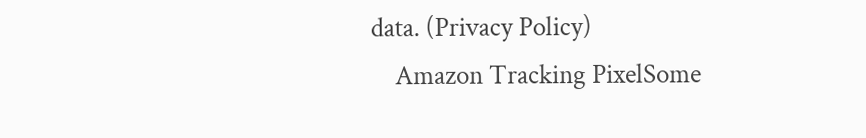data. (Privacy Policy)
    Amazon Tracking PixelSome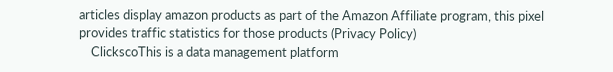articles display amazon products as part of the Amazon Affiliate program, this pixel provides traffic statistics for those products (Privacy Policy)
    ClickscoThis is a data management platform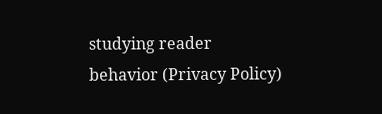studying reader behavior (Privacy Policy)